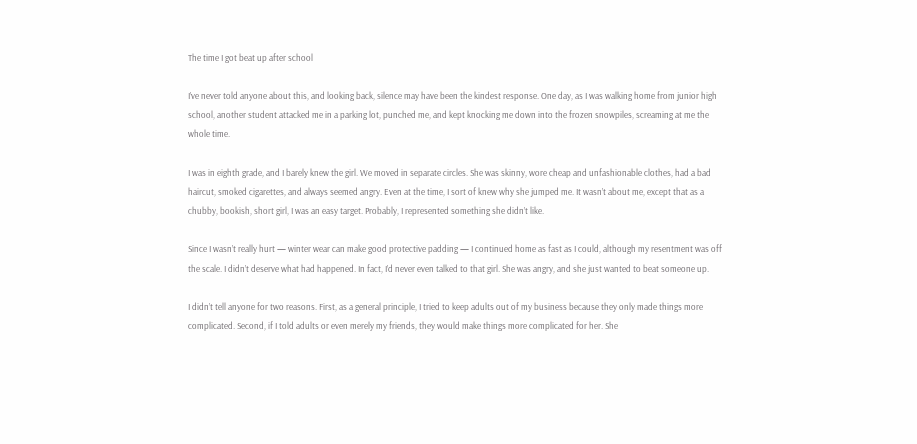The time I got beat up after school

I’ve never told anyone about this, and looking back, silence may have been the kindest response. One day, as I was walking home from junior high school, another student attacked me in a parking lot, punched me, and kept knocking me down into the frozen snowpiles, screaming at me the whole time.

I was in eighth grade, and I barely knew the girl. We moved in separate circles. She was skinny, wore cheap and unfashionable clothes, had a bad haircut, smoked cigarettes, and always seemed angry. Even at the time, I sort of knew why she jumped me. It wasn’t about me, except that as a chubby, bookish, short girl, I was an easy target. Probably, I represented something she didn’t like.

Since I wasn’t really hurt — winter wear can make good protective padding — I continued home as fast as I could, although my resentment was off the scale. I didn’t deserve what had happened. In fact, I’d never even talked to that girl. She was angry, and she just wanted to beat someone up.

I didn’t tell anyone for two reasons. First, as a general principle, I tried to keep adults out of my business because they only made things more complicated. Second, if I told adults or even merely my friends, they would make things more complicated for her. She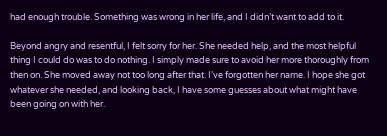had enough trouble. Something was wrong in her life, and I didn’t want to add to it.

Beyond angry and resentful, I felt sorry for her. She needed help, and the most helpful thing I could do was to do nothing. I simply made sure to avoid her more thoroughly from then on. She moved away not too long after that. I’ve forgotten her name. I hope she got whatever she needed, and looking back, I have some guesses about what might have been going on with her.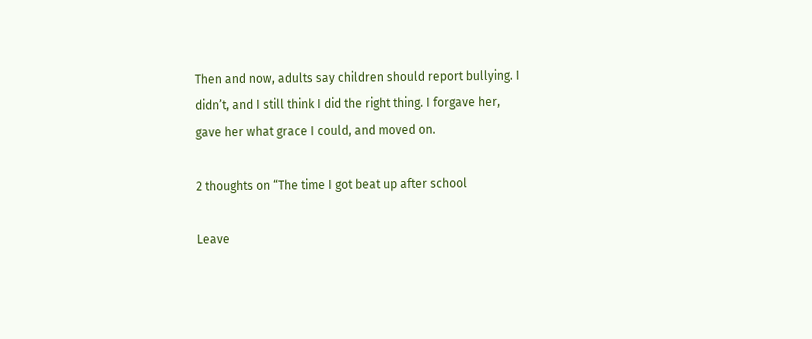Then and now, adults say children should report bullying. I didn’t, and I still think I did the right thing. I forgave her, gave her what grace I could, and moved on.

2 thoughts on “The time I got beat up after school

Leave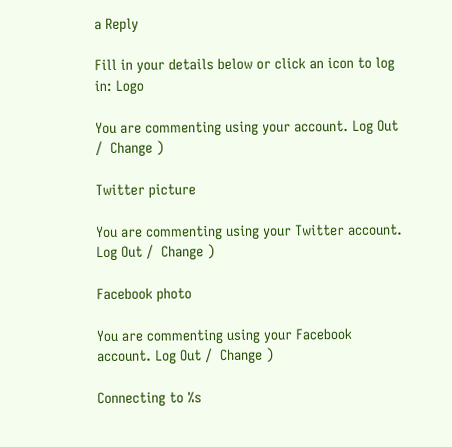a Reply

Fill in your details below or click an icon to log in: Logo

You are commenting using your account. Log Out /  Change )

Twitter picture

You are commenting using your Twitter account. Log Out /  Change )

Facebook photo

You are commenting using your Facebook account. Log Out /  Change )

Connecting to %s